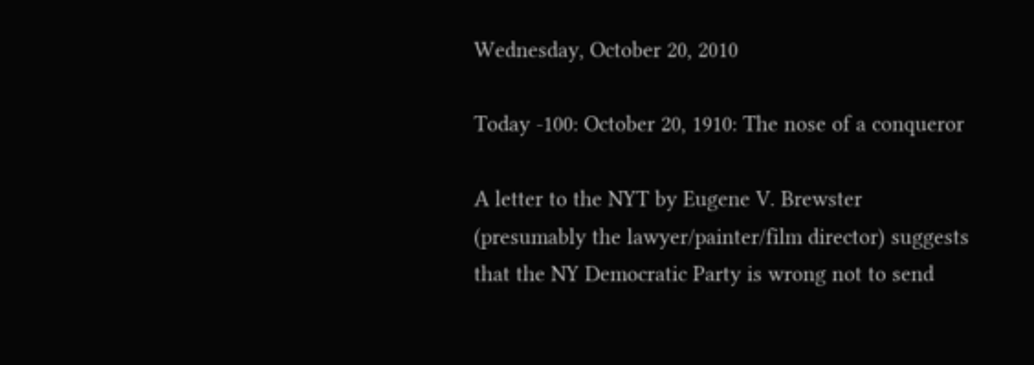Wednesday, October 20, 2010

Today -100: October 20, 1910: The nose of a conqueror

A letter to the NYT by Eugene V. Brewster (presumably the lawyer/painter/film director) suggests that the NY Democratic Party is wrong not to send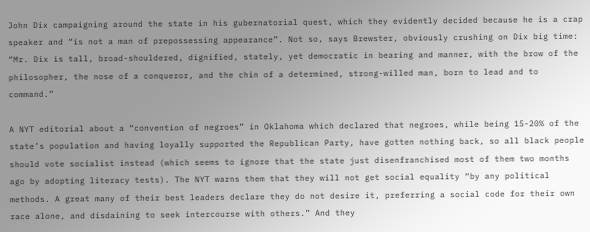John Dix campaigning around the state in his gubernatorial quest, which they evidently decided because he is a crap speaker and “is not a man of prepossessing appearance”. Not so, says Brewster, obviously crushing on Dix big time: “Mr. Dix is tall, broad-shouldered, dignified, stately, yet democratic in bearing and manner, with the brow of the philosopher, the nose of a conqueror, and the chin of a determined, strong-willed man, born to lead and to command.”

A NYT editorial about a “convention of negroes” in Oklahoma which declared that negroes, while being 15-20% of the state’s population and having loyally supported the Republican Party, have gotten nothing back, so all black people should vote socialist instead (which seems to ignore that the state just disenfranchised most of them two months ago by adopting literacy tests). The NYT warns them that they will not get social equality “by any political methods. A great many of their best leaders declare they do not desire it, preferring a social code for their own race alone, and disdaining to seek intercourse with others.” And they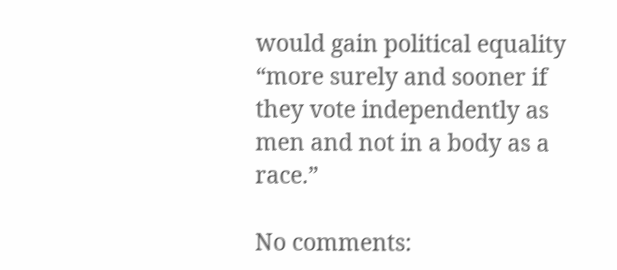would gain political equality “more surely and sooner if they vote independently as men and not in a body as a race.”

No comments: